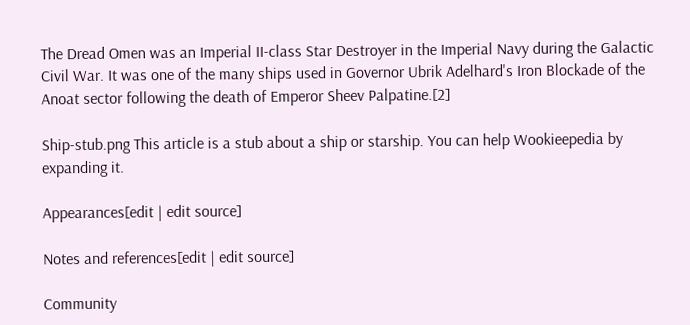The Dread Omen was an Imperial II-class Star Destroyer in the Imperial Navy during the Galactic Civil War. It was one of the many ships used in Governor Ubrik Adelhard's Iron Blockade of the Anoat sector following the death of Emperor Sheev Palpatine.[2]

Ship-stub.png This article is a stub about a ship or starship. You can help Wookieepedia by expanding it.

Appearances[edit | edit source]

Notes and references[edit | edit source]

Community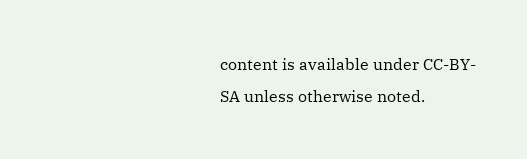content is available under CC-BY-SA unless otherwise noted.